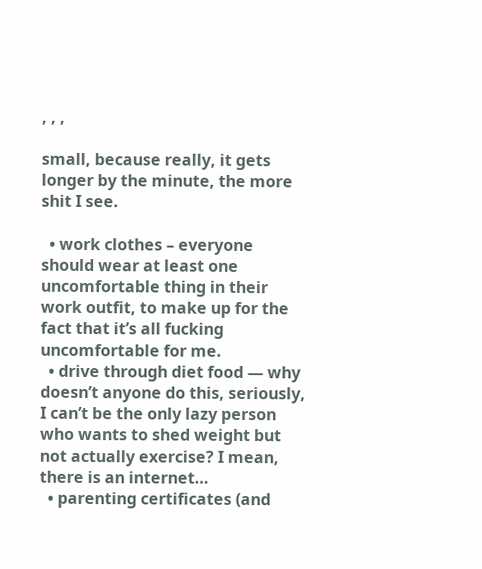, , ,

small, because really, it gets longer by the minute, the more shit I see.

  • work clothes – everyone should wear at least one uncomfortable thing in their work outfit, to make up for the fact that it’s all fucking uncomfortable for me.
  • drive through diet food — why doesn’t anyone do this, seriously, I can’t be the only lazy person who wants to shed weight but not actually exercise? I mean, there is an internet…
  • parenting certificates (and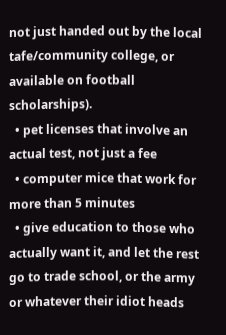not just handed out by the local tafe/community college, or available on football scholarships).
  • pet licenses that involve an actual test, not just a fee
  • computer mice that work for more than 5 minutes
  • give education to those who actually want it, and let the rest go to trade school, or the army or whatever their idiot heads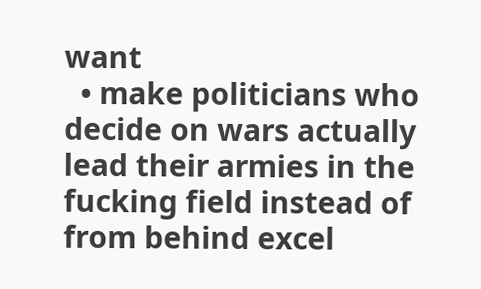want
  • make politicians who decide on wars actually lead their armies in the fucking field instead of from behind excel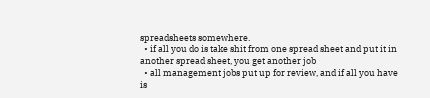spreadsheets somewhere.
  • if all you do is take shit from one spread sheet and put it in another spread sheet, you get another job
  • all management jobs put up for review, and if all you have is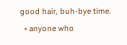good hair, buh-bye time.
  • anyone who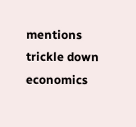mentions trickle down economics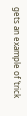gets an example of ‘trick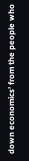down economics’ from the people who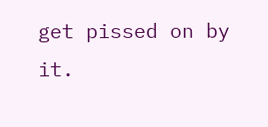get pissed on by it.